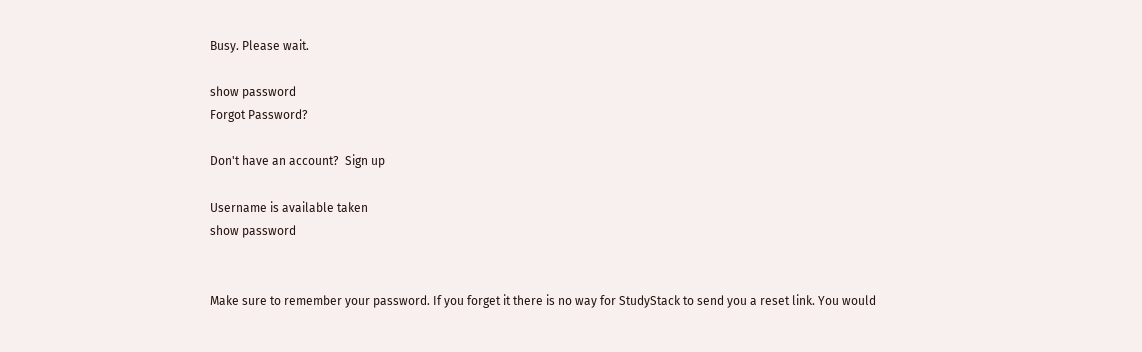Busy. Please wait.

show password
Forgot Password?

Don't have an account?  Sign up

Username is available taken
show password


Make sure to remember your password. If you forget it there is no way for StudyStack to send you a reset link. You would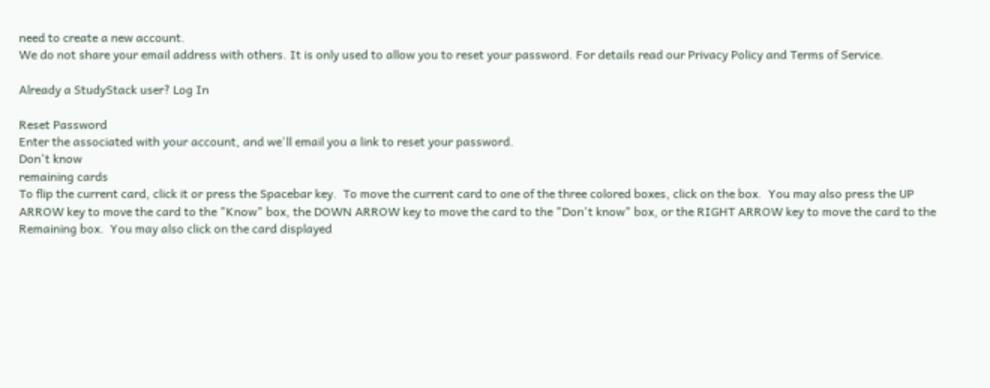need to create a new account.
We do not share your email address with others. It is only used to allow you to reset your password. For details read our Privacy Policy and Terms of Service.

Already a StudyStack user? Log In

Reset Password
Enter the associated with your account, and we'll email you a link to reset your password.
Don't know
remaining cards
To flip the current card, click it or press the Spacebar key.  To move the current card to one of the three colored boxes, click on the box.  You may also press the UP ARROW key to move the card to the "Know" box, the DOWN ARROW key to move the card to the "Don't know" box, or the RIGHT ARROW key to move the card to the Remaining box.  You may also click on the card displayed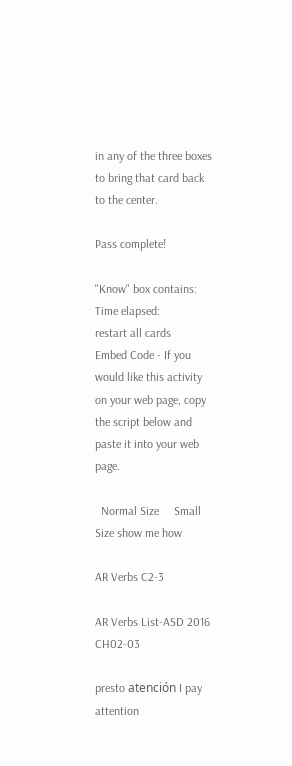in any of the three boxes to bring that card back to the center.

Pass complete!

"Know" box contains:
Time elapsed:
restart all cards
Embed Code - If you would like this activity on your web page, copy the script below and paste it into your web page.

  Normal Size     Small Size show me how

AR Verbs C2-3

AR Verbs List-ASD 2016 CH02-03

presto atención I pay attention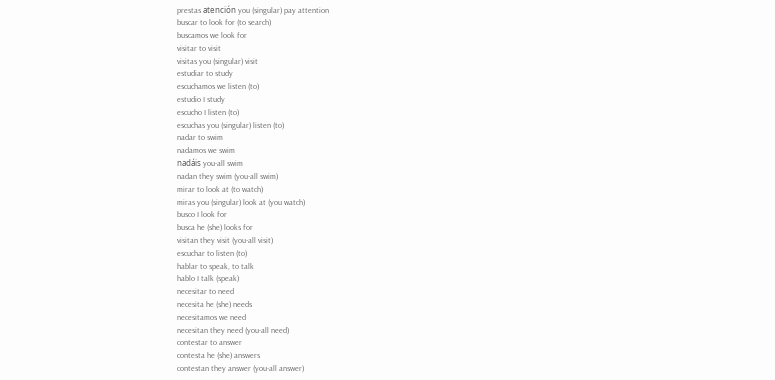prestas atención you (singular) pay attention
buscar to look for (to search)
buscamos we look for
visitar to visit
visitas you (singular) visit
estudiar to study
escuchamos we listen (to)
estudio I study
escucho I listen (to)
escuchas you (singular) listen (to)
nadar to swim
nadamos we swim
nadáis you-all swim
nadan they swim (you-all swim)
mirar to look at (to watch)
miras you (singular) look at (you watch)
busco I look for
busca he (she) looks for
visitan they visit (you-all visit)
escuchar to listen (to)
hablar to speak, to talk
hablo I talk (speak)
necesitar to need
necesita he (she) needs
necesitamos we need
necesitan they need (you-all need)
contestar to answer
contesta he (she) answers
contestan they answer (you-all answer)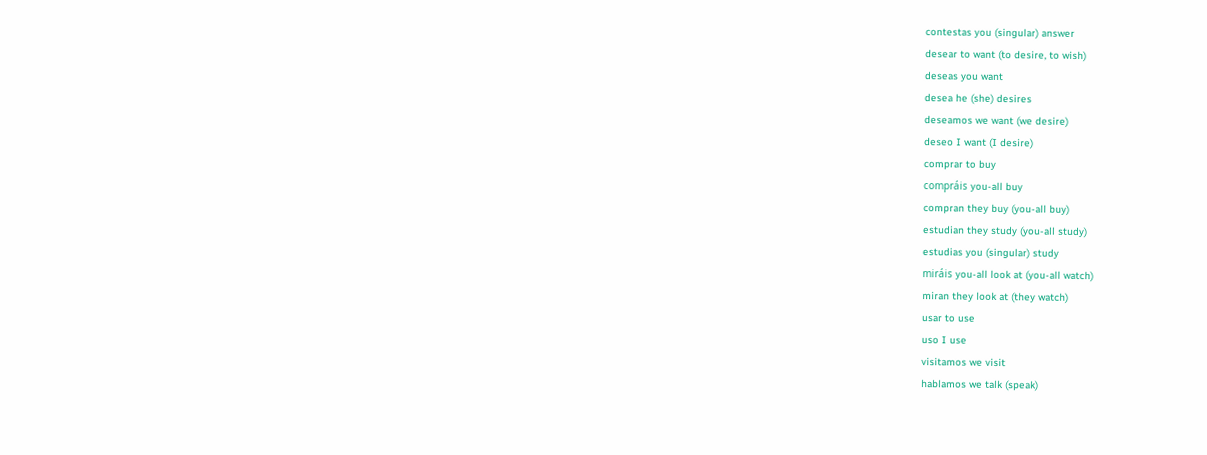contestas you (singular) answer
desear to want (to desire, to wish)
deseas you want
desea he (she) desires
deseamos we want (we desire)
deseo I want (I desire)
comprar to buy
compráis you-all buy
compran they buy (you-all buy)
estudian they study (you-all study)
estudias you (singular) study
miráis you-all look at (you-all watch)
miran they look at (they watch)
usar to use
uso I use
visitamos we visit
hablamos we talk (speak)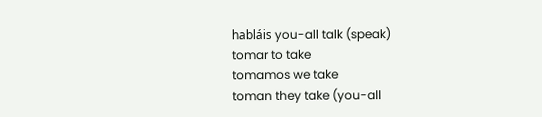habláis you-all talk (speak)
tomar to take
tomamos we take
toman they take (you-all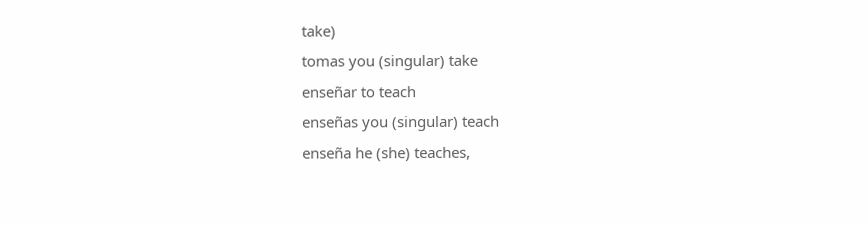take)
tomas you (singular) take
enseñar to teach
enseñas you (singular) teach
enseña he (she) teaches,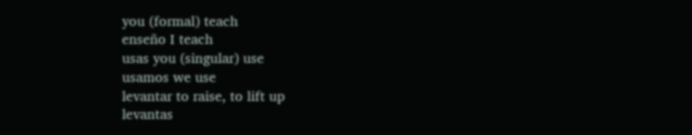you (formal) teach
enseño I teach
usas you (singular) use
usamos we use
levantar to raise, to lift up
levantas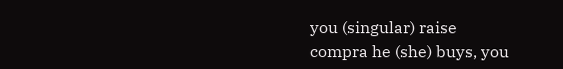you (singular) raise
compra he (she) buys, you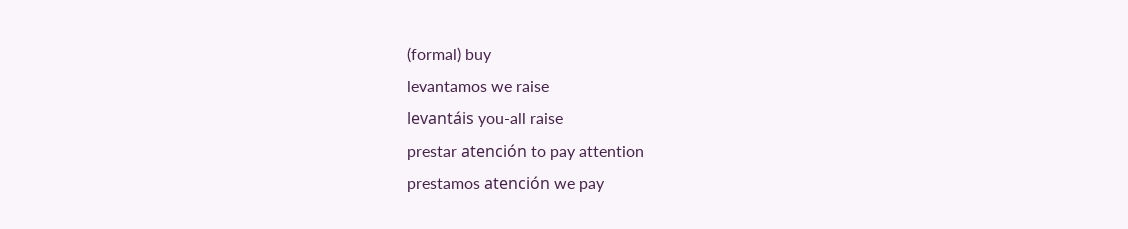(formal) buy
levantamos we raise
levantáis you-all raise
prestar atención to pay attention
prestamos atención we pay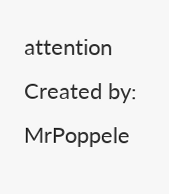attention
Created by: MrPoppele